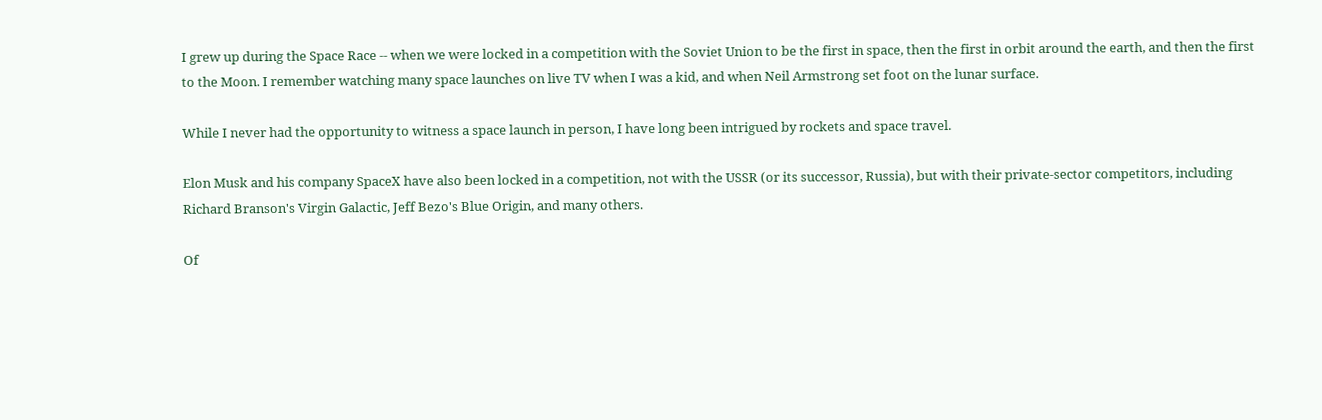I grew up during the Space Race -- when we were locked in a competition with the Soviet Union to be the first in space, then the first in orbit around the earth, and then the first to the Moon. I remember watching many space launches on live TV when I was a kid, and when Neil Armstrong set foot on the lunar surface.

While I never had the opportunity to witness a space launch in person, I have long been intrigued by rockets and space travel.

Elon Musk and his company SpaceX have also been locked in a competition, not with the USSR (or its successor, Russia), but with their private-sector competitors, including Richard Branson's Virgin Galactic, Jeff Bezo's Blue Origin, and many others.

Of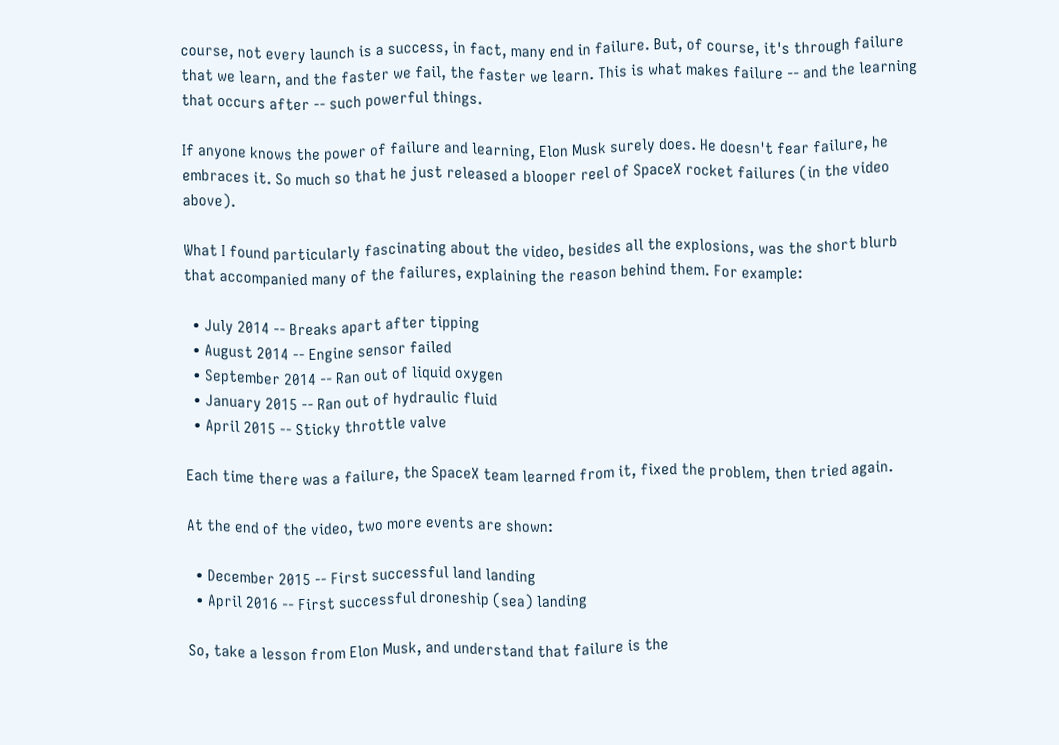course, not every launch is a success, in fact, many end in failure. But, of course, it's through failure that we learn, and the faster we fail, the faster we learn. This is what makes failure -- and the learning that occurs after -- such powerful things.

If anyone knows the power of failure and learning, Elon Musk surely does. He doesn't fear failure, he embraces it. So much so that he just released a blooper reel of SpaceX rocket failures (in the video above).

What I found particularly fascinating about the video, besides all the explosions, was the short blurb that accompanied many of the failures, explaining the reason behind them. For example:

  • July 2014 -- Breaks apart after tipping
  • August 2014 -- Engine sensor failed
  • September 2014 -- Ran out of liquid oxygen
  • January 2015 -- Ran out of hydraulic fluid
  • April 2015 -- Sticky throttle valve

Each time there was a failure, the SpaceX team learned from it, fixed the problem, then tried again.

At the end of the video, two more events are shown:

  • December 2015 -- First successful land landing
  • April 2016 -- First successful droneship (sea) landing

So, take a lesson from Elon Musk, and understand that failure is the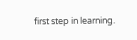first step in learning.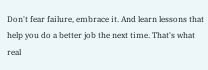Don't fear failure, embrace it. And learn lessons that help you do a better job the next time. That's what real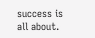success is all about.